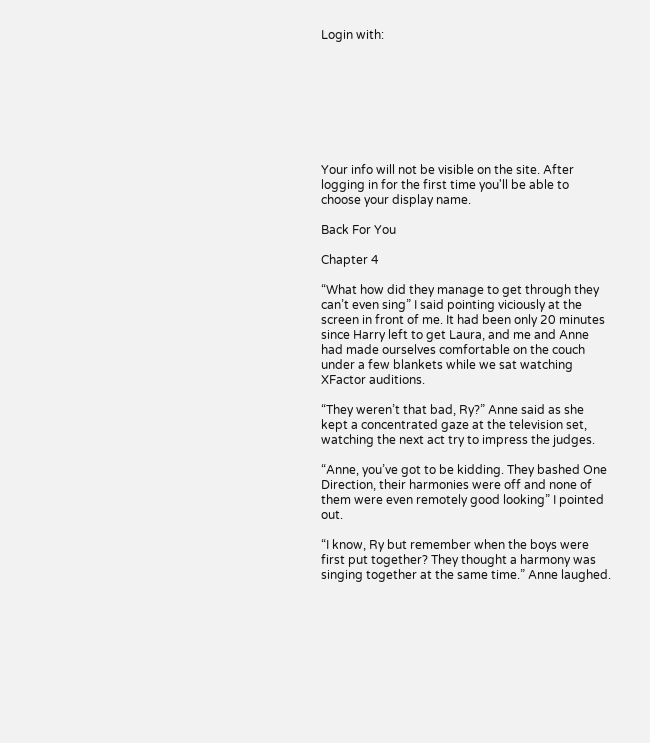Login with:








Your info will not be visible on the site. After logging in for the first time you'll be able to choose your display name.

Back For You

Chapter 4

“What how did they manage to get through they can’t even sing” I said pointing viciously at the screen in front of me. It had been only 20 minutes since Harry left to get Laura, and me and Anne had made ourselves comfortable on the couch under a few blankets while we sat watching XFactor auditions.

“They weren’t that bad, Ry?” Anne said as she kept a concentrated gaze at the television set, watching the next act try to impress the judges.

“Anne, you’ve got to be kidding. They bashed One Direction, their harmonies were off and none of them were even remotely good looking” I pointed out.

“I know, Ry but remember when the boys were first put together? They thought a harmony was singing together at the same time.” Anne laughed.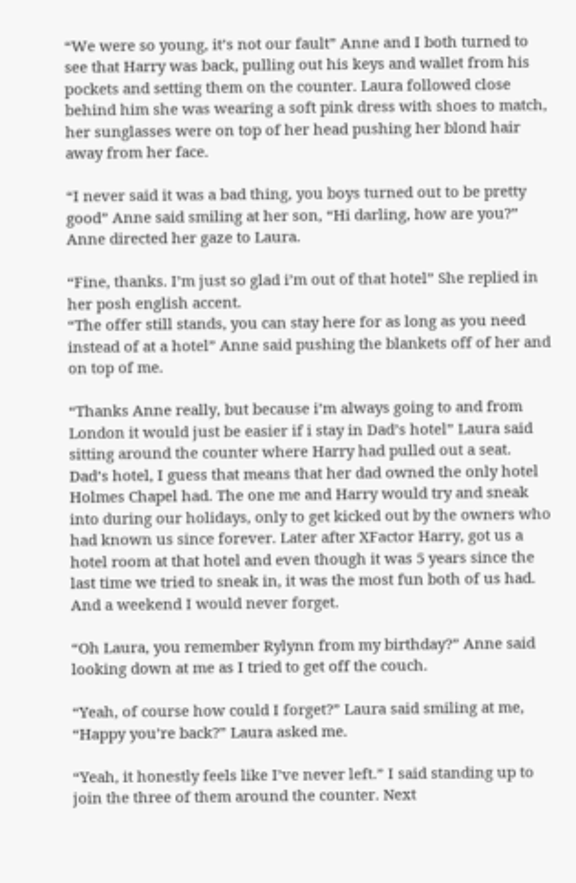“We were so young, it’s not our fault” Anne and I both turned to see that Harry was back, pulling out his keys and wallet from his pockets and setting them on the counter. Laura followed close behind him she was wearing a soft pink dress with shoes to match, her sunglasses were on top of her head pushing her blond hair away from her face.

“I never said it was a bad thing, you boys turned out to be pretty good” Anne said smiling at her son, “Hi darling, how are you?” Anne directed her gaze to Laura.

“Fine, thanks. I’m just so glad i’m out of that hotel” She replied in her posh english accent.
“The offer still stands, you can stay here for as long as you need instead of at a hotel” Anne said pushing the blankets off of her and on top of me.

“Thanks Anne really, but because i’m always going to and from London it would just be easier if i stay in Dad’s hotel” Laura said sitting around the counter where Harry had pulled out a seat. Dad’s hotel, I guess that means that her dad owned the only hotel Holmes Chapel had. The one me and Harry would try and sneak into during our holidays, only to get kicked out by the owners who had known us since forever. Later after XFactor Harry, got us a hotel room at that hotel and even though it was 5 years since the last time we tried to sneak in, it was the most fun both of us had. And a weekend I would never forget.

“Oh Laura, you remember Rylynn from my birthday?” Anne said looking down at me as I tried to get off the couch.

“Yeah, of course how could I forget?” Laura said smiling at me, “Happy you’re back?” Laura asked me.

“Yeah, it honestly feels like I’ve never left.” I said standing up to join the three of them around the counter. Next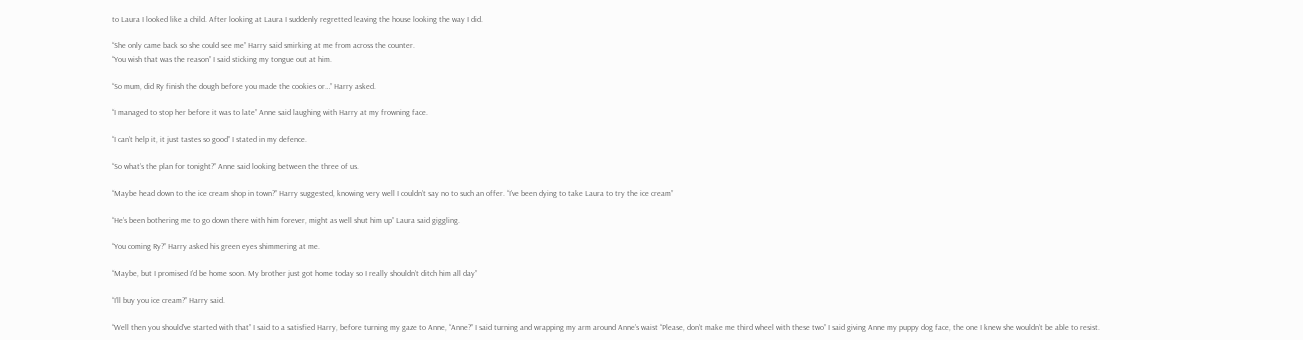to Laura I looked like a child. After looking at Laura I suddenly regretted leaving the house looking the way I did.

“She only came back so she could see me” Harry said smirking at me from across the counter.
“You wish that was the reason” I said sticking my tongue out at him.

“So mum, did Ry finish the dough before you made the cookies or…” Harry asked.

“I managed to stop her before it was to late” Anne said laughing with Harry at my frowning face.

“I can’t help it, it just tastes so good” I stated in my defence.

“So what’s the plan for tonight?” Anne said looking between the three of us.

“Maybe head down to the ice cream shop in town?” Harry suggested, knowing very well I couldn’t say no to such an offer. “I’ve been dying to take Laura to try the ice cream”

“He’s been bothering me to go down there with him forever, might as well shut him up” Laura said giggling.

“You coming Ry?” Harry asked his green eyes shimmering at me.

“Maybe, but I promised I’d be home soon. My brother just got home today so I really shouldn’t ditch him all day”

“I’ll buy you ice cream?” Harry said.

“Well then you should’ve started with that” I said to a satisfied Harry, before turning my gaze to Anne, “Anne?” I said turning and wrapping my arm around Anne’s waist “Please, don’t make me third wheel with these two” I said giving Anne my puppy dog face, the one I knew she wouldn’t be able to resist.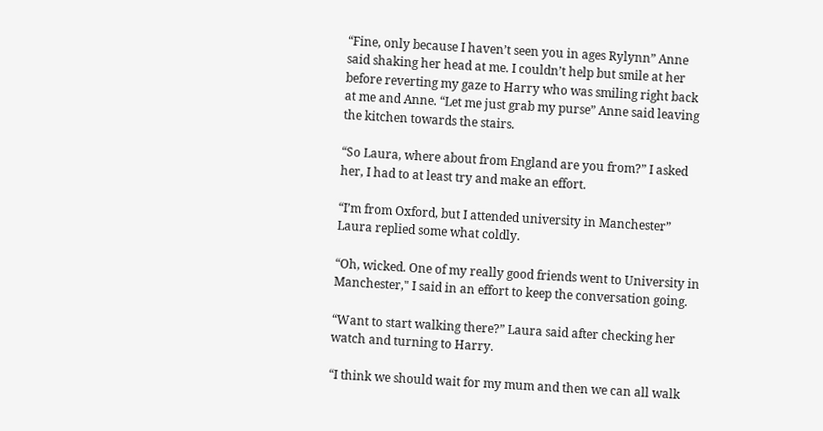“Fine, only because I haven’t seen you in ages Rylynn” Anne said shaking her head at me. I couldn’t help but smile at her before reverting my gaze to Harry who was smiling right back at me and Anne. “Let me just grab my purse” Anne said leaving the kitchen towards the stairs.

“So Laura, where about from England are you from?” I asked her, I had to at least try and make an effort.

“I’m from Oxford, but I attended university in Manchester” Laura replied some what coldly.

“Oh, wicked. One of my really good friends went to University in Manchester," I said in an effort to keep the conversation going.

“Want to start walking there?” Laura said after checking her watch and turning to Harry.

“I think we should wait for my mum and then we can all walk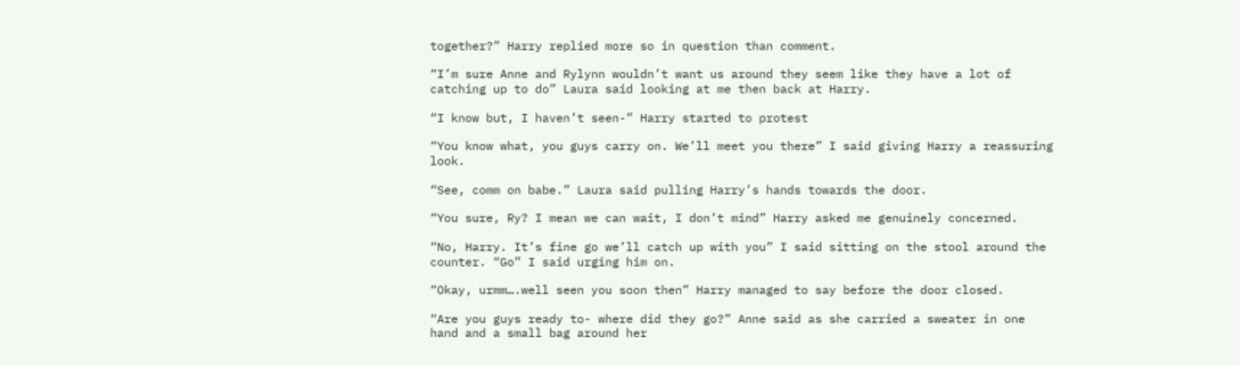together?” Harry replied more so in question than comment.

“I’m sure Anne and Rylynn wouldn’t want us around they seem like they have a lot of catching up to do” Laura said looking at me then back at Harry.

“I know but, I haven’t seen-” Harry started to protest

“You know what, you guys carry on. We’ll meet you there” I said giving Harry a reassuring look.

“See, comm on babe.” Laura said pulling Harry’s hands towards the door.

“You sure, Ry? I mean we can wait, I don’t mind” Harry asked me genuinely concerned.

“No, Harry. It’s fine go we’ll catch up with you” I said sitting on the stool around the counter. “Go” I said urging him on.

“Okay, urmm….well seen you soon then” Harry managed to say before the door closed.

“Are you guys ready to- where did they go?” Anne said as she carried a sweater in one hand and a small bag around her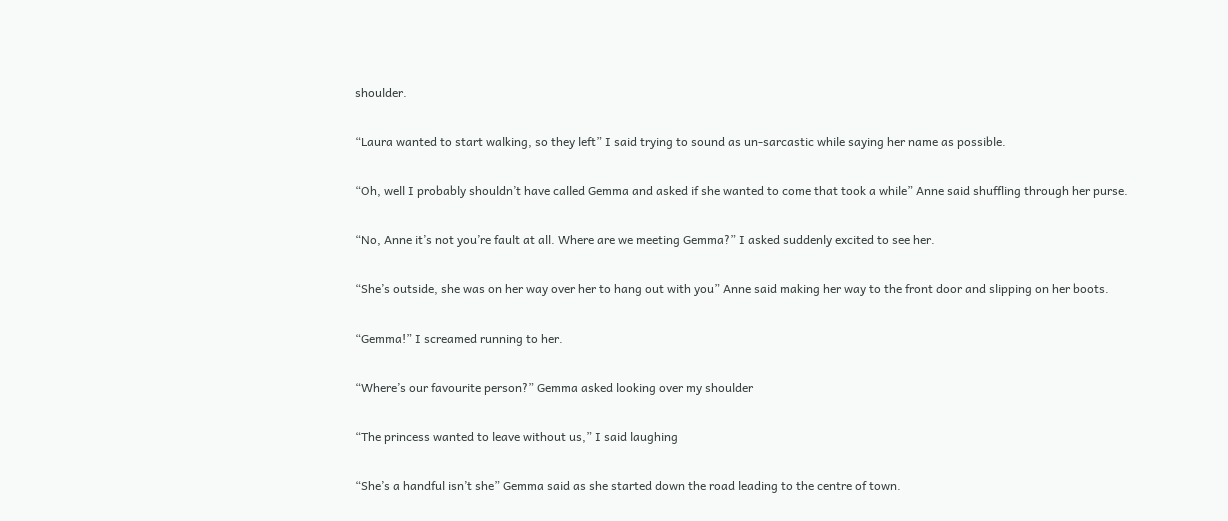shoulder.

“Laura wanted to start walking, so they left” I said trying to sound as un-sarcastic while saying her name as possible.

“Oh, well I probably shouldn’t have called Gemma and asked if she wanted to come that took a while” Anne said shuffling through her purse.

“No, Anne it’s not you’re fault at all. Where are we meeting Gemma?” I asked suddenly excited to see her.

“She’s outside, she was on her way over her to hang out with you” Anne said making her way to the front door and slipping on her boots.

“Gemma!” I screamed running to her.

“Where’s our favourite person?” Gemma asked looking over my shoulder

“The princess wanted to leave without us,” I said laughing

“She’s a handful isn’t she” Gemma said as she started down the road leading to the centre of town.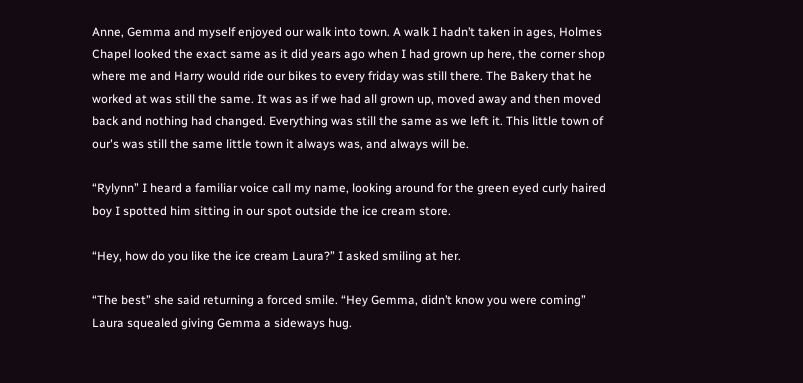Anne, Gemma and myself enjoyed our walk into town. A walk I hadn’t taken in ages, Holmes Chapel looked the exact same as it did years ago when I had grown up here, the corner shop where me and Harry would ride our bikes to every friday was still there. The Bakery that he worked at was still the same. It was as if we had all grown up, moved away and then moved back and nothing had changed. Everything was still the same as we left it. This little town of our's was still the same little town it always was, and always will be.

“Rylynn” I heard a familiar voice call my name, looking around for the green eyed curly haired boy I spotted him sitting in our spot outside the ice cream store.

“Hey, how do you like the ice cream Laura?” I asked smiling at her.

“The best” she said returning a forced smile. “Hey Gemma, didn’t know you were coming” Laura squealed giving Gemma a sideways hug.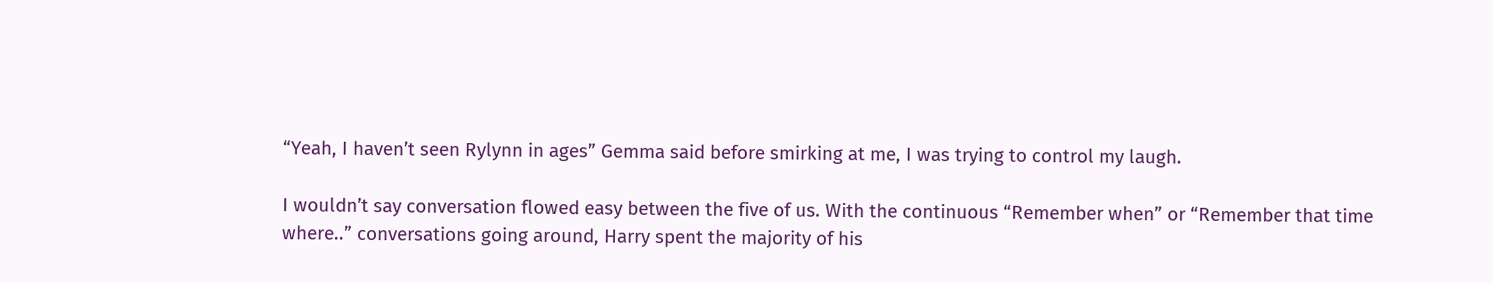“Yeah, I haven’t seen Rylynn in ages” Gemma said before smirking at me, I was trying to control my laugh.

I wouldn’t say conversation flowed easy between the five of us. With the continuous “Remember when” or “Remember that time where..” conversations going around, Harry spent the majority of his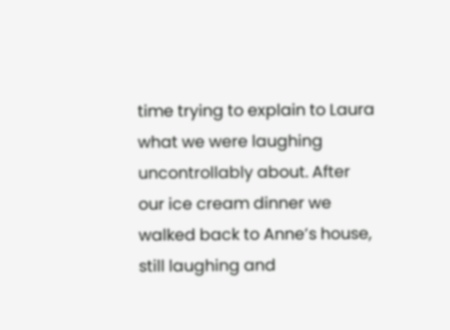time trying to explain to Laura what we were laughing uncontrollably about. After our ice cream dinner we walked back to Anne’s house, still laughing and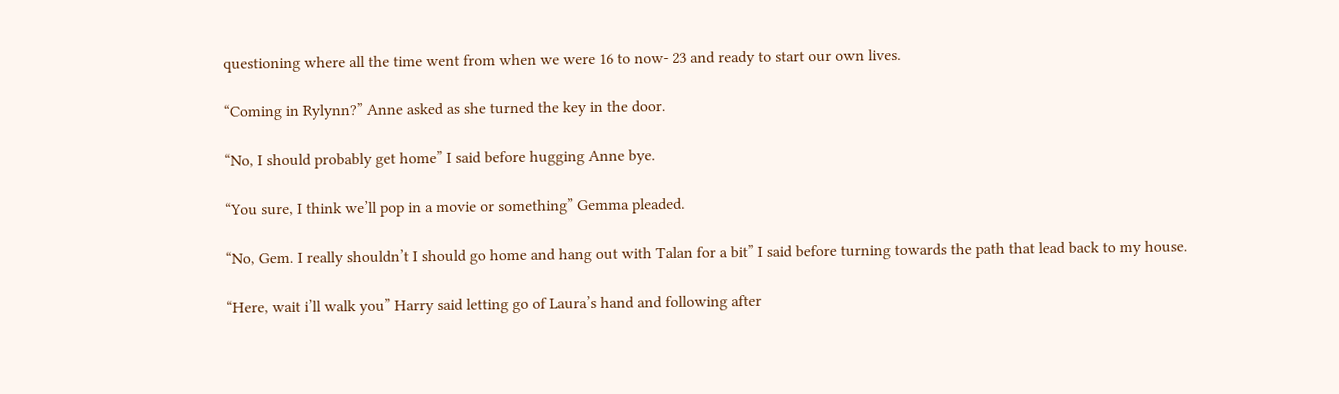questioning where all the time went from when we were 16 to now- 23 and ready to start our own lives.

“Coming in Rylynn?” Anne asked as she turned the key in the door.

“No, I should probably get home” I said before hugging Anne bye.

“You sure, I think we’ll pop in a movie or something” Gemma pleaded.

“No, Gem. I really shouldn’t I should go home and hang out with Talan for a bit” I said before turning towards the path that lead back to my house.

“Here, wait i’ll walk you” Harry said letting go of Laura’s hand and following after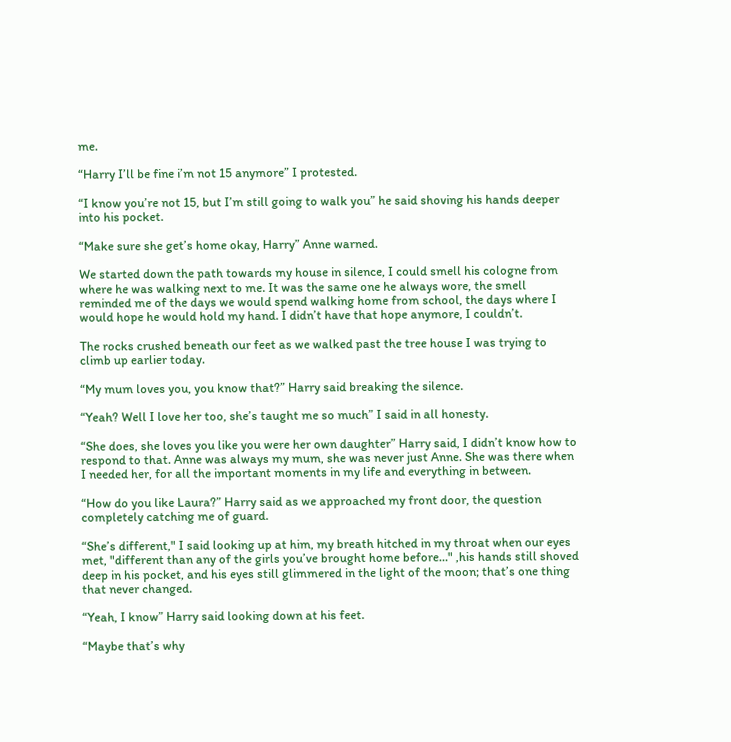me.

“Harry I’ll be fine i’m not 15 anymore” I protested.

“I know you’re not 15, but I’m still going to walk you” he said shoving his hands deeper into his pocket.

“Make sure she get’s home okay, Harry” Anne warned.

We started down the path towards my house in silence, I could smell his cologne from where he was walking next to me. It was the same one he always wore, the smell reminded me of the days we would spend walking home from school, the days where I would hope he would hold my hand. I didn’t have that hope anymore, I couldn’t.

The rocks crushed beneath our feet as we walked past the tree house I was trying to climb up earlier today.

“My mum loves you, you know that?” Harry said breaking the silence.

“Yeah? Well I love her too, she’s taught me so much” I said in all honesty.

“She does, she loves you like you were her own daughter” Harry said, I didn’t know how to respond to that. Anne was always my mum, she was never just Anne. She was there when I needed her, for all the important moments in my life and everything in between.

“How do you like Laura?” Harry said as we approached my front door, the question completely catching me of guard.

“She’s different," I said looking up at him, my breath hitched in my throat when our eyes met, "different than any of the girls you’ve brought home before…" ,his hands still shoved deep in his pocket, and his eyes still glimmered in the light of the moon; that’s one thing that never changed.

“Yeah, I know” Harry said looking down at his feet.

“Maybe that’s why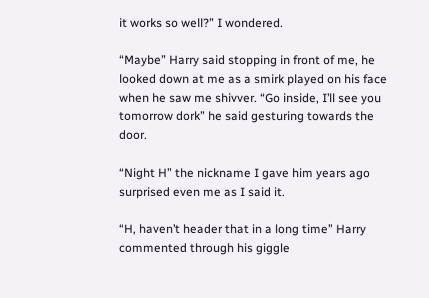it works so well?” I wondered.

“Maybe” Harry said stopping in front of me, he looked down at me as a smirk played on his face when he saw me shivver. “Go inside, I’ll see you tomorrow dork” he said gesturing towards the door.

“Night H” the nickname I gave him years ago surprised even me as I said it.

“H, haven’t header that in a long time” Harry commented through his giggle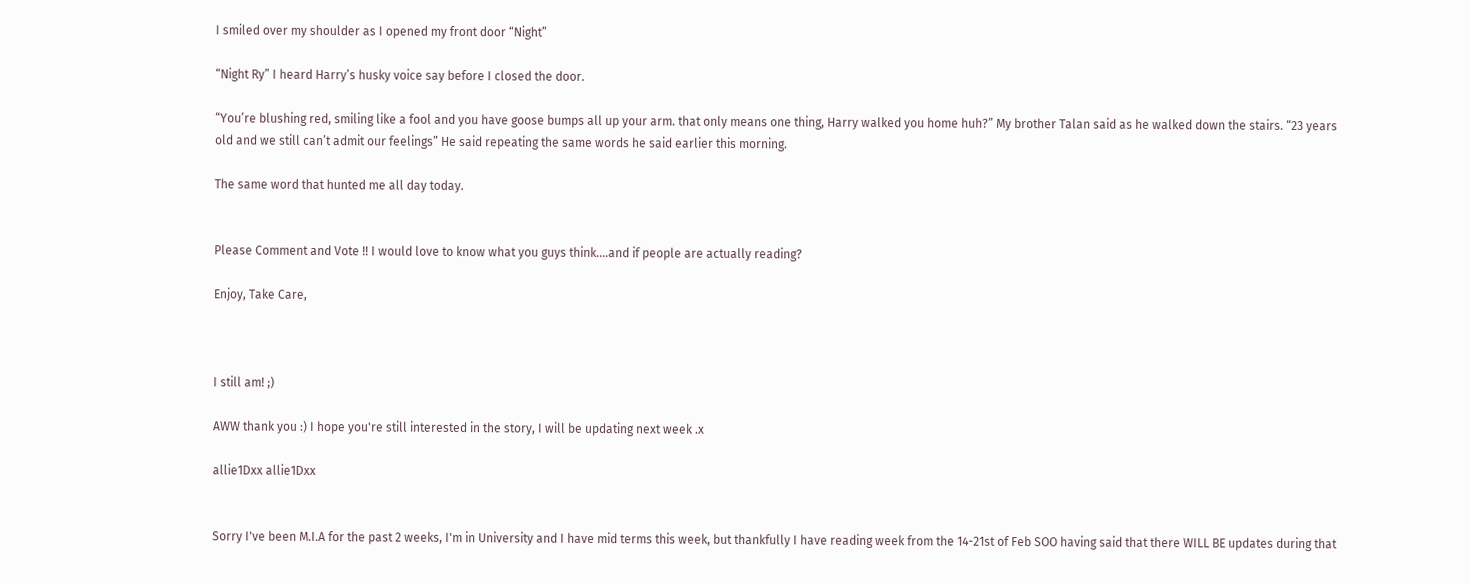I smiled over my shoulder as I opened my front door “Night”

“Night Ry” I heard Harry’s husky voice say before I closed the door.

“You’re blushing red, smiling like a fool and you have goose bumps all up your arm. that only means one thing, Harry walked you home huh?” My brother Talan said as he walked down the stairs. “23 years old and we still can’t admit our feelings” He said repeating the same words he said earlier this morning.

The same word that hunted me all day today.


Please Comment and Vote !! I would love to know what you guys think....and if people are actually reading?

Enjoy, Take Care,



I still am! ;)

AWW thank you :) I hope you're still interested in the story, I will be updating next week .x

allie1Dxx allie1Dxx


Sorry I've been M.I.A for the past 2 weeks, I'm in University and I have mid terms this week, but thankfully I have reading week from the 14-21st of Feb SOO having said that there WILL BE updates during that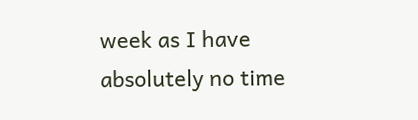week as I have absolutely no time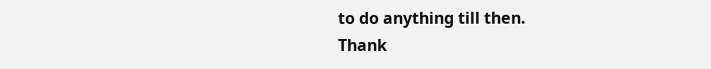to do anything till then.
Thank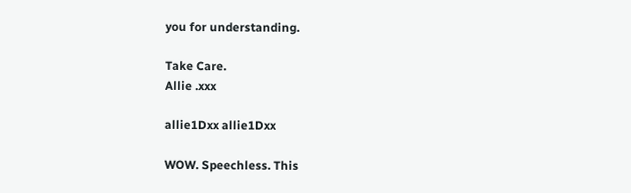you for understanding.

Take Care.
Allie .xxx

allie1Dxx allie1Dxx

WOW. Speechless. This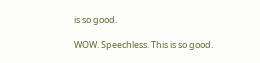is so good.

WOW. Speechless. This is so good.